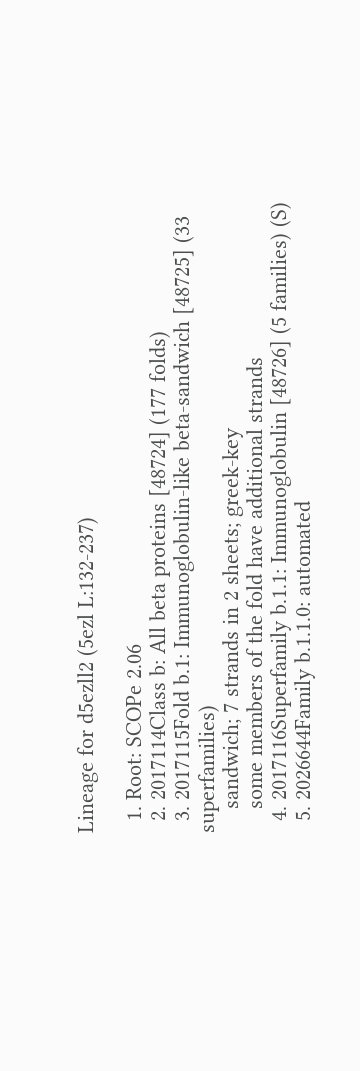Lineage for d5ezll2 (5ezl L:132-237)

  1. Root: SCOPe 2.06
  2. 2017114Class b: All beta proteins [48724] (177 folds)
  3. 2017115Fold b.1: Immunoglobulin-like beta-sandwich [48725] (33 superfamilies)
    sandwich; 7 strands in 2 sheets; greek-key
    some members of the fold have additional strands
  4. 2017116Superfamily b.1.1: Immunoglobulin [48726] (5 families) (S)
  5. 2026644Family b.1.1.0: automated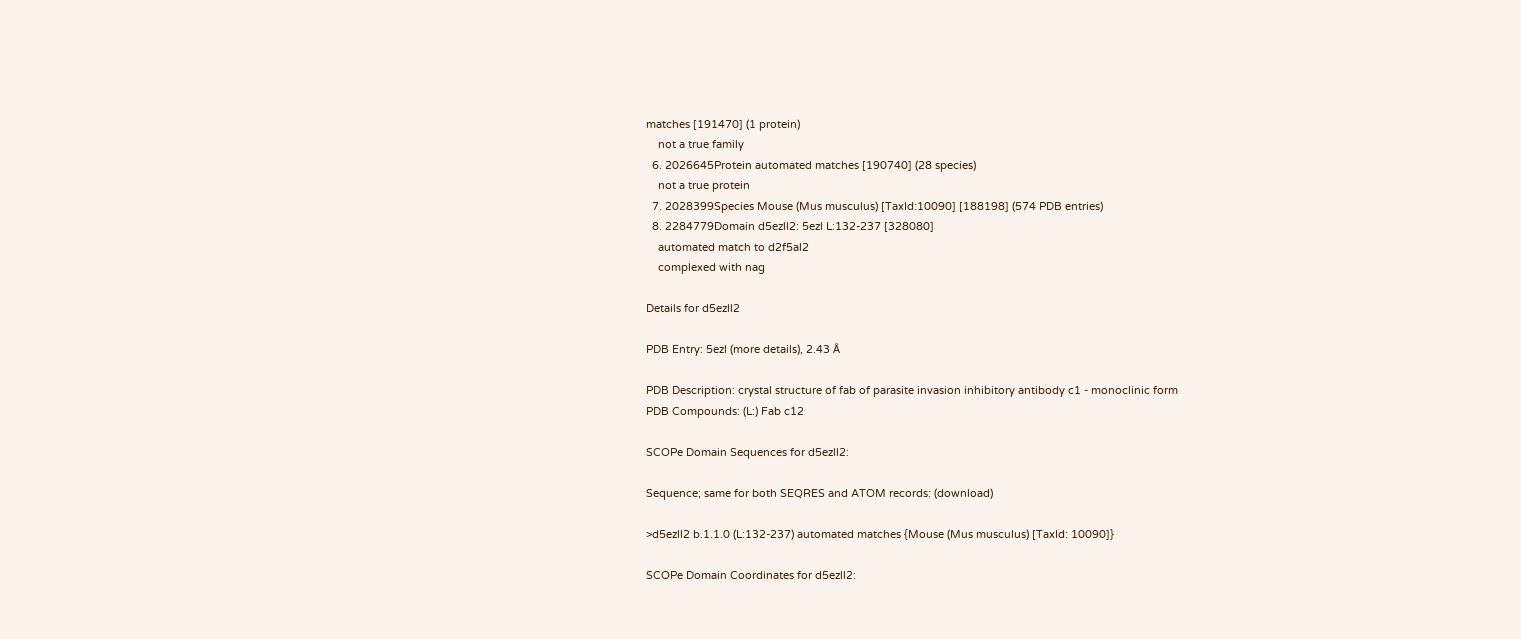matches [191470] (1 protein)
    not a true family
  6. 2026645Protein automated matches [190740] (28 species)
    not a true protein
  7. 2028399Species Mouse (Mus musculus) [TaxId:10090] [188198] (574 PDB entries)
  8. 2284779Domain d5ezll2: 5ezl L:132-237 [328080]
    automated match to d2f5al2
    complexed with nag

Details for d5ezll2

PDB Entry: 5ezl (more details), 2.43 Å

PDB Description: crystal structure of fab of parasite invasion inhibitory antibody c1 - monoclinic form
PDB Compounds: (L:) Fab c12

SCOPe Domain Sequences for d5ezll2:

Sequence; same for both SEQRES and ATOM records: (download)

>d5ezll2 b.1.1.0 (L:132-237) automated matches {Mouse (Mus musculus) [TaxId: 10090]}

SCOPe Domain Coordinates for d5ezll2: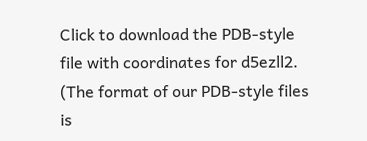Click to download the PDB-style file with coordinates for d5ezll2.
(The format of our PDB-style files is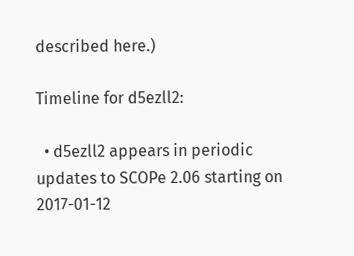described here.)

Timeline for d5ezll2:

  • d5ezll2 appears in periodic updates to SCOPe 2.06 starting on 2017-01-12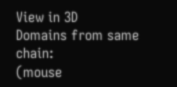View in 3D
Domains from same chain:
(mouse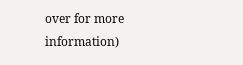over for more information)